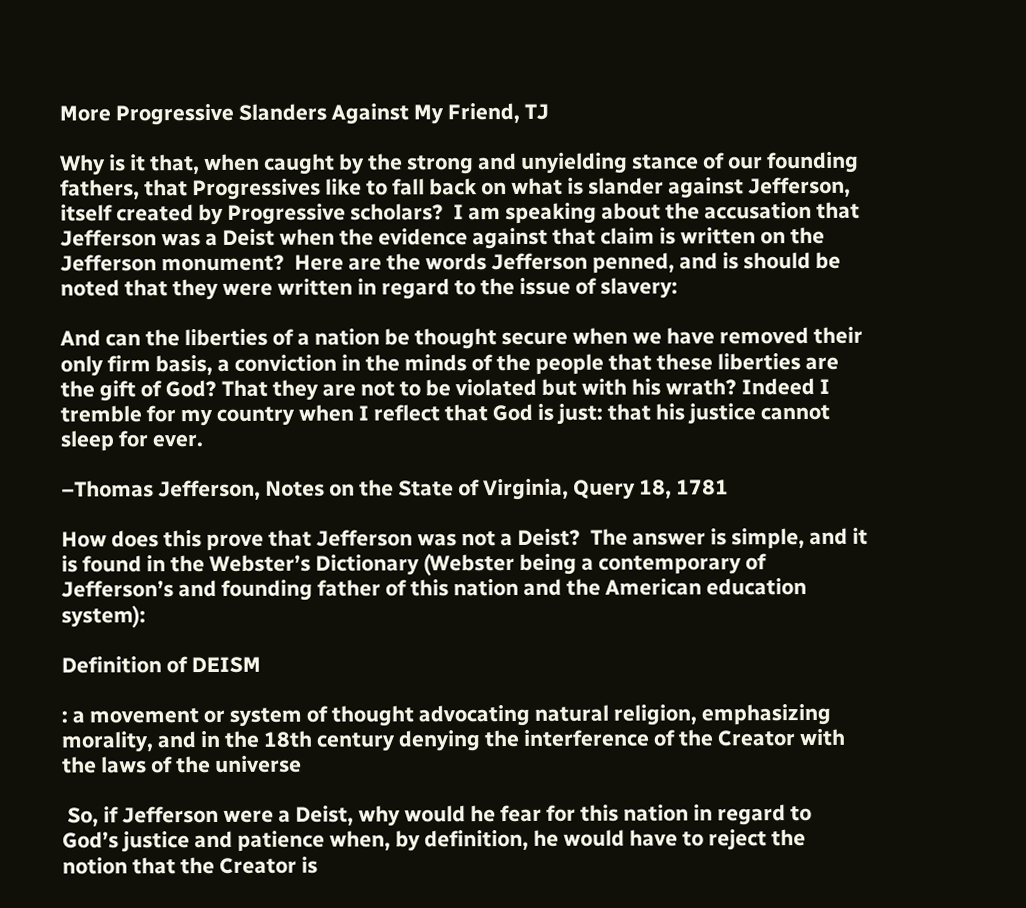More Progressive Slanders Against My Friend, TJ

Why is it that, when caught by the strong and unyielding stance of our founding fathers, that Progressives like to fall back on what is slander against Jefferson, itself created by Progressive scholars?  I am speaking about the accusation that Jefferson was a Deist when the evidence against that claim is written on the Jefferson monument?  Here are the words Jefferson penned, and is should be noted that they were written in regard to the issue of slavery:

And can the liberties of a nation be thought secure when we have removed their only firm basis, a conviction in the minds of the people that these liberties are the gift of God? That they are not to be violated but with his wrath? Indeed I tremble for my country when I reflect that God is just: that his justice cannot sleep for ever.

–Thomas Jefferson, Notes on the State of Virginia, Query 18, 1781

How does this prove that Jefferson was not a Deist?  The answer is simple, and it is found in the Webster’s Dictionary (Webster being a contemporary of Jefferson’s and founding father of this nation and the American education system):

Definition of DEISM

: a movement or system of thought advocating natural religion, emphasizing morality, and in the 18th century denying the interference of the Creator with the laws of the universe

 So, if Jefferson were a Deist, why would he fear for this nation in regard to God’s justice and patience when, by definition, he would have to reject the notion that the Creator is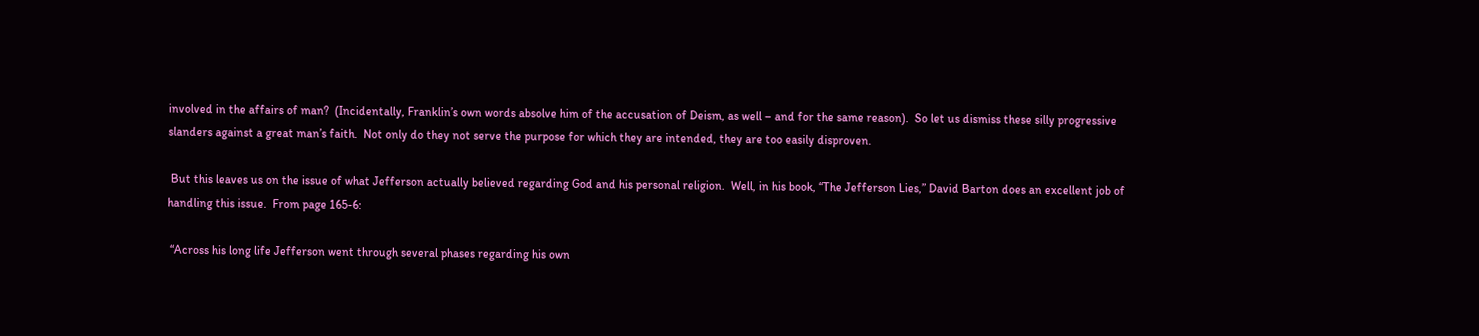involved in the affairs of man?  (Incidentally, Franklin’s own words absolve him of the accusation of Deism, as well – and for the same reason).  So let us dismiss these silly progressive slanders against a great man’s faith.  Not only do they not serve the purpose for which they are intended, they are too easily disproven.

 But this leaves us on the issue of what Jefferson actually believed regarding God and his personal religion.  Well, in his book, “The Jefferson Lies,” David Barton does an excellent job of handling this issue.  From page 165-6:

 “Across his long life Jefferson went through several phases regarding his own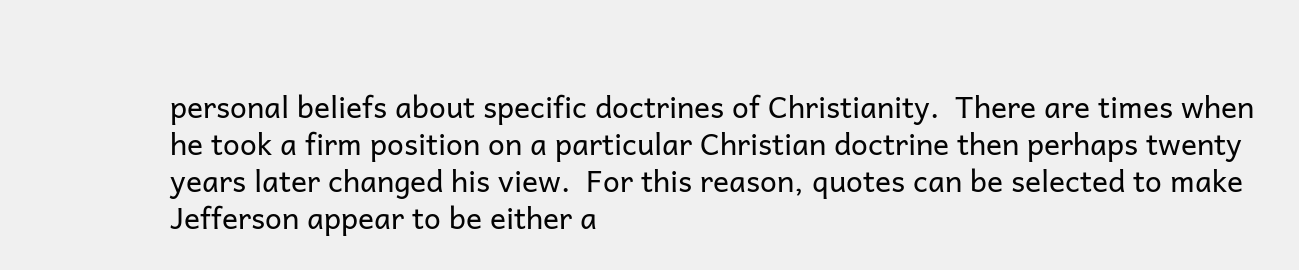personal beliefs about specific doctrines of Christianity.  There are times when he took a firm position on a particular Christian doctrine then perhaps twenty years later changed his view.  For this reason, quotes can be selected to make Jefferson appear to be either a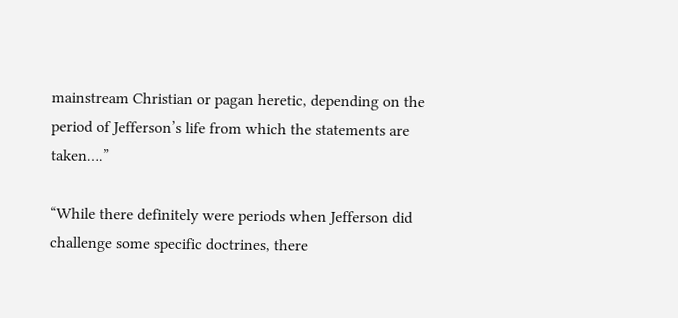mainstream Christian or pagan heretic, depending on the period of Jefferson’s life from which the statements are taken….”

“While there definitely were periods when Jefferson did challenge some specific doctrines, there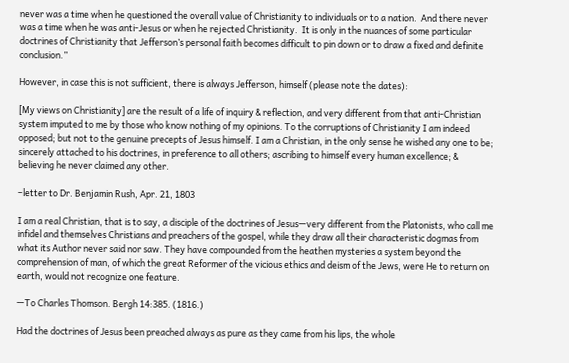never was a time when he questioned the overall value of Christianity to individuals or to a nation.  And there never was a time when he was anti-Jesus or when he rejected Christianity.  It is only in the nuances of some particular doctrines of Christianity that Jefferson’s personal faith becomes difficult to pin down or to draw a fixed and definite conclusion.”

However, in case this is not sufficient, there is always Jefferson, himself (please note the dates):

[My views on Christianity] are the result of a life of inquiry & reflection, and very different from that anti-Christian system imputed to me by those who know nothing of my opinions. To the corruptions of Christianity I am indeed opposed; but not to the genuine precepts of Jesus himself. I am a Christian, in the only sense he wished any one to be; sincerely attached to his doctrines, in preference to all others; ascribing to himself every human excellence; & believing he never claimed any other.

–letter to Dr. Benjamin Rush, Apr. 21, 1803

I am a real Christian, that is to say, a disciple of the doctrines of Jesus—very different from the Platonists, who call me infidel and themselves Christians and preachers of the gospel, while they draw all their characteristic dogmas from what its Author never said nor saw. They have compounded from the heathen mysteries a system beyond the comprehension of man, of which the great Reformer of the vicious ethics and deism of the Jews, were He to return on earth, would not recognize one feature.

—To Charles Thomson. Bergh 14:385. (1816.)

Had the doctrines of Jesus been preached always as pure as they came from his lips, the whole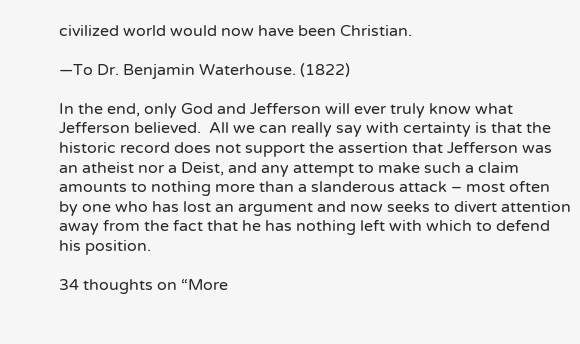civilized world would now have been Christian.

—To Dr. Benjamin Waterhouse. (1822)

In the end, only God and Jefferson will ever truly know what Jefferson believed.  All we can really say with certainty is that the historic record does not support the assertion that Jefferson was an atheist nor a Deist, and any attempt to make such a claim amounts to nothing more than a slanderous attack – most often by one who has lost an argument and now seeks to divert attention away from the fact that he has nothing left with which to defend his position.

34 thoughts on “More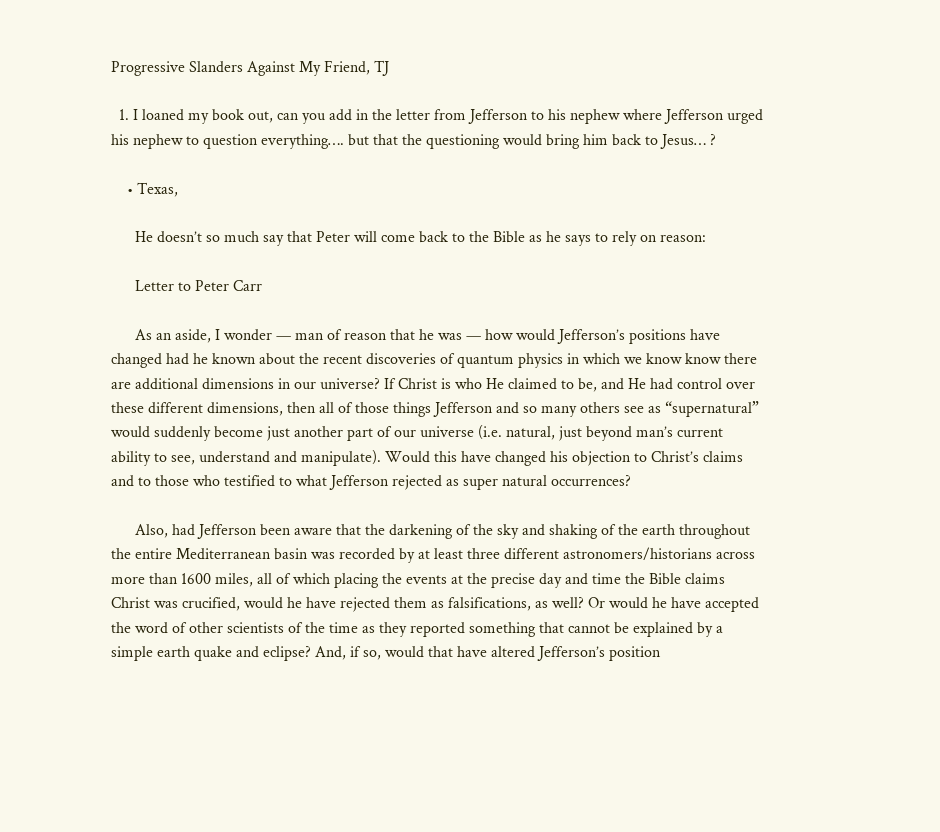Progressive Slanders Against My Friend, TJ

  1. I loaned my book out, can you add in the letter from Jefferson to his nephew where Jefferson urged his nephew to question everything…. but that the questioning would bring him back to Jesus… ?

    • Texas,

      He doesn’t so much say that Peter will come back to the Bible as he says to rely on reason:

      Letter to Peter Carr

      As an aside, I wonder — man of reason that he was — how would Jefferson’s positions have changed had he known about the recent discoveries of quantum physics in which we know know there are additional dimensions in our universe? If Christ is who He claimed to be, and He had control over these different dimensions, then all of those things Jefferson and so many others see as “supernatural” would suddenly become just another part of our universe (i.e. natural, just beyond man’s current ability to see, understand and manipulate). Would this have changed his objection to Christ’s claims and to those who testified to what Jefferson rejected as super natural occurrences?

      Also, had Jefferson been aware that the darkening of the sky and shaking of the earth throughout the entire Mediterranean basin was recorded by at least three different astronomers/historians across more than 1600 miles, all of which placing the events at the precise day and time the Bible claims Christ was crucified, would he have rejected them as falsifications, as well? Or would he have accepted the word of other scientists of the time as they reported something that cannot be explained by a simple earth quake and eclipse? And, if so, would that have altered Jefferson’s position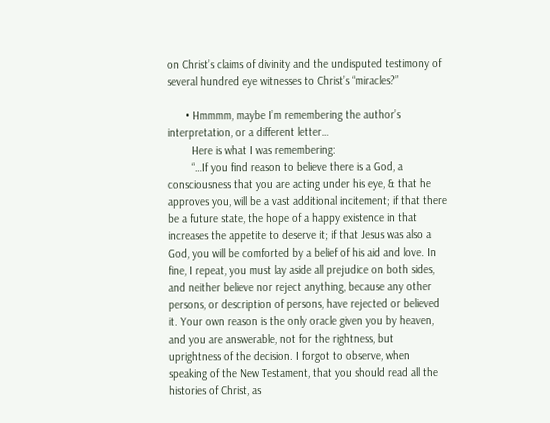on Christ’s claims of divinity and the undisputed testimony of several hundred eye witnesses to Christ’s “miracles?”

      • Hmmmm, maybe I’m remembering the author’s interpretation, or a different letter…
        Here is what I was remembering:
        “…If you find reason to believe there is a God, a consciousness that you are acting under his eye, & that he approves you, will be a vast additional incitement; if that there be a future state, the hope of a happy existence in that increases the appetite to deserve it; if that Jesus was also a God, you will be comforted by a belief of his aid and love. In fine, I repeat, you must lay aside all prejudice on both sides, and neither believe nor reject anything, because any other persons, or description of persons, have rejected or believed it. Your own reason is the only oracle given you by heaven, and you are answerable, not for the rightness, but uprightness of the decision. I forgot to observe, when speaking of the New Testament, that you should read all the histories of Christ, as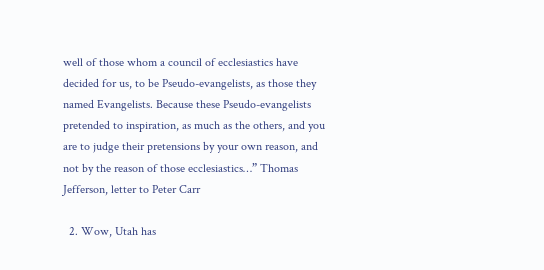well of those whom a council of ecclesiastics have decided for us, to be Pseudo-evangelists, as those they named Evangelists. Because these Pseudo-evangelists pretended to inspiration, as much as the others, and you are to judge their pretensions by your own reason, and not by the reason of those ecclesiastics…” Thomas Jefferson, letter to Peter Carr

  2. Wow, Utah has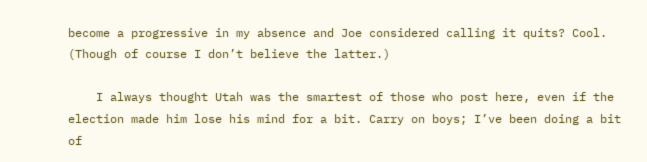become a progressive in my absence and Joe considered calling it quits? Cool. (Though of course I don’t believe the latter.)

    I always thought Utah was the smartest of those who post here, even if the election made him lose his mind for a bit. Carry on boys; I’ve been doing a bit of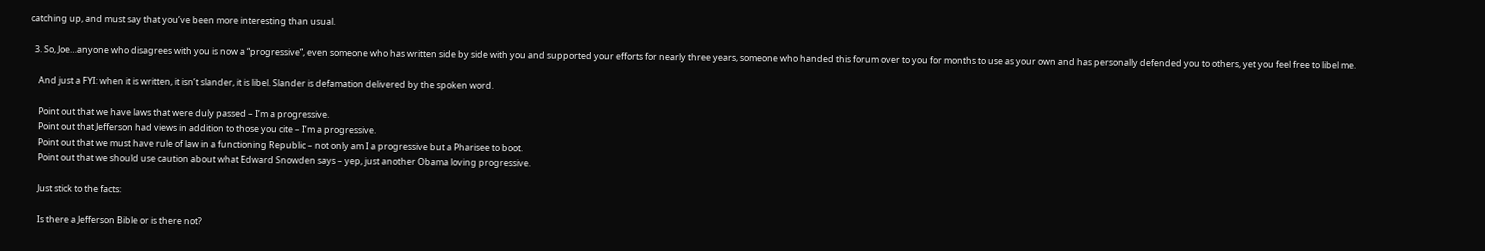catching up, and must say that you’ve been more interesting than usual.

  3. So, Joe…anyone who disagrees with you is now a “progressive”, even someone who has written side by side with you and supported your efforts for nearly three years, someone who handed this forum over to you for months to use as your own and has personally defended you to others, yet you feel free to libel me.

    And just a FYI: when it is written, it isn’t slander, it is libel. Slander is defamation delivered by the spoken word.

    Point out that we have laws that were duly passed – I’m a progressive.
    Point out that Jefferson had views in addition to those you cite – I’m a progressive.
    Point out that we must have rule of law in a functioning Republic – not only am I a progressive but a Pharisee to boot.
    Point out that we should use caution about what Edward Snowden says – yep, just another Obama loving progressive.

    Just stick to the facts:

    Is there a Jefferson Bible or is there not?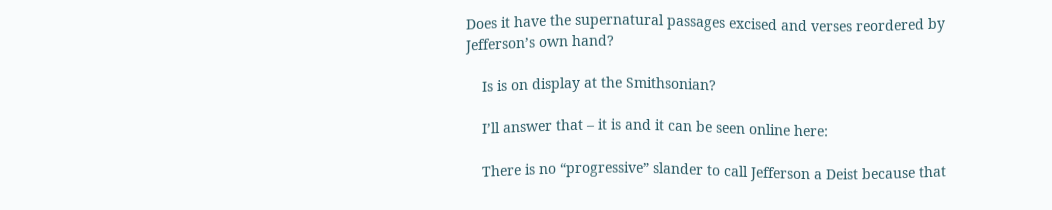Does it have the supernatural passages excised and verses reordered by Jefferson’s own hand?

    Is is on display at the Smithsonian?

    I’ll answer that – it is and it can be seen online here:

    There is no “progressive” slander to call Jefferson a Deist because that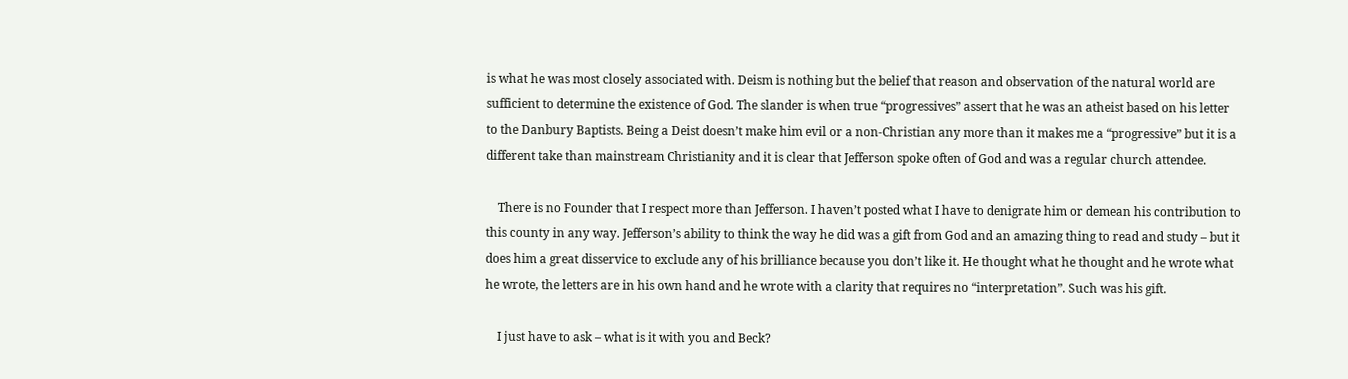is what he was most closely associated with. Deism is nothing but the belief that reason and observation of the natural world are sufficient to determine the existence of God. The slander is when true “progressives” assert that he was an atheist based on his letter to the Danbury Baptists. Being a Deist doesn’t make him evil or a non-Christian any more than it makes me a “progressive” but it is a different take than mainstream Christianity and it is clear that Jefferson spoke often of God and was a regular church attendee.

    There is no Founder that I respect more than Jefferson. I haven’t posted what I have to denigrate him or demean his contribution to this county in any way. Jefferson’s ability to think the way he did was a gift from God and an amazing thing to read and study – but it does him a great disservice to exclude any of his brilliance because you don’t like it. He thought what he thought and he wrote what he wrote, the letters are in his own hand and he wrote with a clarity that requires no “interpretation”. Such was his gift.

    I just have to ask – what is it with you and Beck?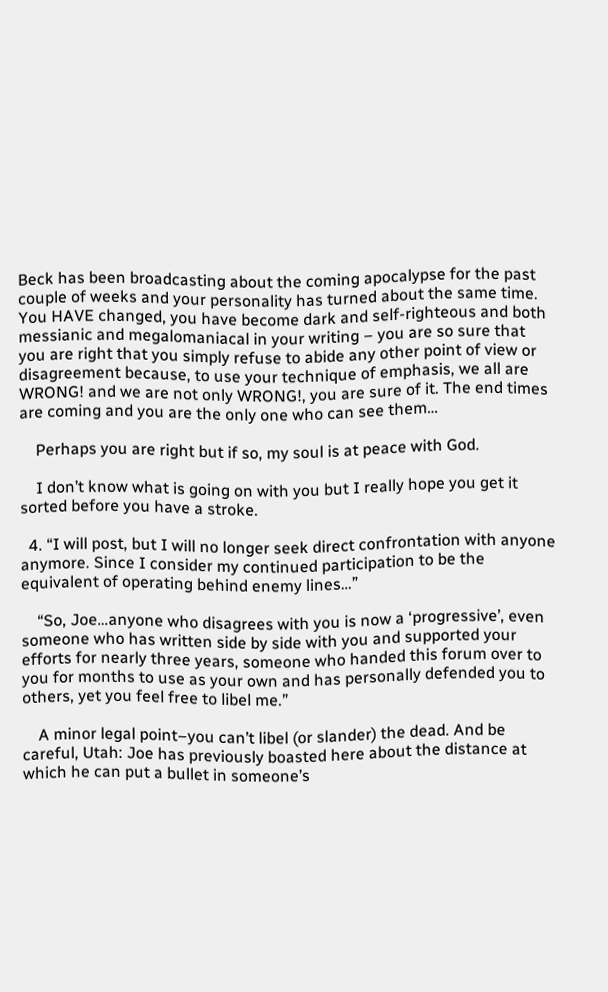Beck has been broadcasting about the coming apocalypse for the past couple of weeks and your personality has turned about the same time. You HAVE changed, you have become dark and self-righteous and both messianic and megalomaniacal in your writing – you are so sure that you are right that you simply refuse to abide any other point of view or disagreement because, to use your technique of emphasis, we all are WRONG! and we are not only WRONG!, you are sure of it. The end times are coming and you are the only one who can see them…

    Perhaps you are right but if so, my soul is at peace with God.

    I don’t know what is going on with you but I really hope you get it sorted before you have a stroke.

  4. “I will post, but I will no longer seek direct confrontation with anyone anymore. Since I consider my continued participation to be the equivalent of operating behind enemy lines…”

    “So, Joe…anyone who disagrees with you is now a ‘progressive’, even someone who has written side by side with you and supported your efforts for nearly three years, someone who handed this forum over to you for months to use as your own and has personally defended you to others, yet you feel free to libel me.”

    A minor legal point–you can’t libel (or slander) the dead. And be careful, Utah: Joe has previously boasted here about the distance at which he can put a bullet in someone’s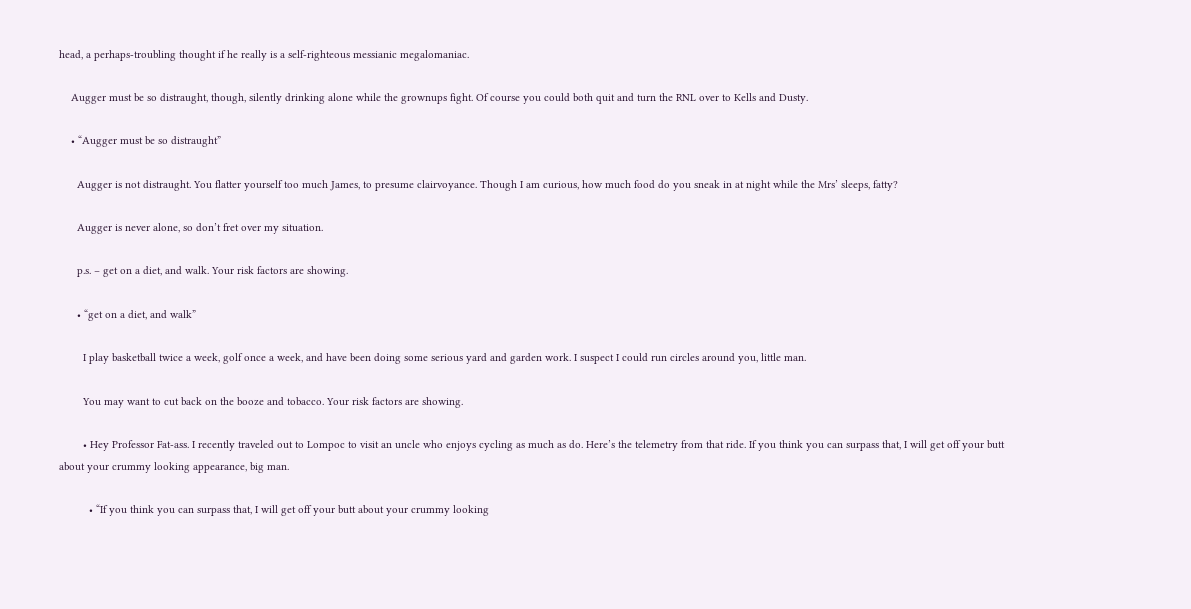head, a perhaps-troubling thought if he really is a self-righteous messianic megalomaniac.

    Augger must be so distraught, though, silently drinking alone while the grownups fight. Of course you could both quit and turn the RNL over to Kells and Dusty.

    • “Augger must be so distraught”

      Augger is not distraught. You flatter yourself too much James, to presume clairvoyance. Though I am curious, how much food do you sneak in at night while the Mrs’ sleeps, fatty?

      Augger is never alone, so don’t fret over my situation.

      p.s. – get on a diet, and walk. Your risk factors are showing.

      • “get on a diet, and walk”

        I play basketball twice a week, golf once a week, and have been doing some serious yard and garden work. I suspect I could run circles around you, little man.

        You may want to cut back on the booze and tobacco. Your risk factors are showing.

        • Hey Professor Fat-ass. I recently traveled out to Lompoc to visit an uncle who enjoys cycling as much as do. Here’s the telemetry from that ride. If you think you can surpass that, I will get off your butt about your crummy looking appearance, big man.

          • “If you think you can surpass that, I will get off your butt about your crummy looking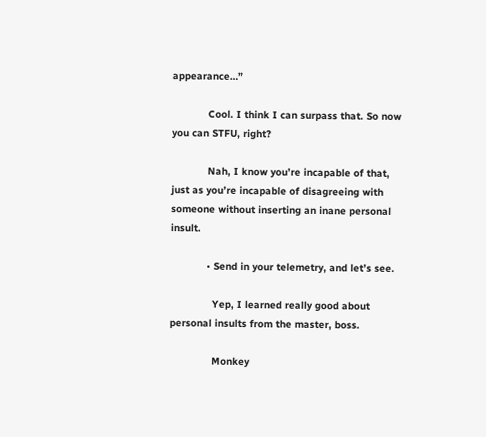appearance…”

            Cool. I think I can surpass that. So now you can STFU, right?

            Nah, I know you’re incapable of that, just as you’re incapable of disagreeing with someone without inserting an inane personal insult.

            • Send in your telemetry, and let’s see.

              Yep, I learned really good about personal insults from the master, boss.

              Monkey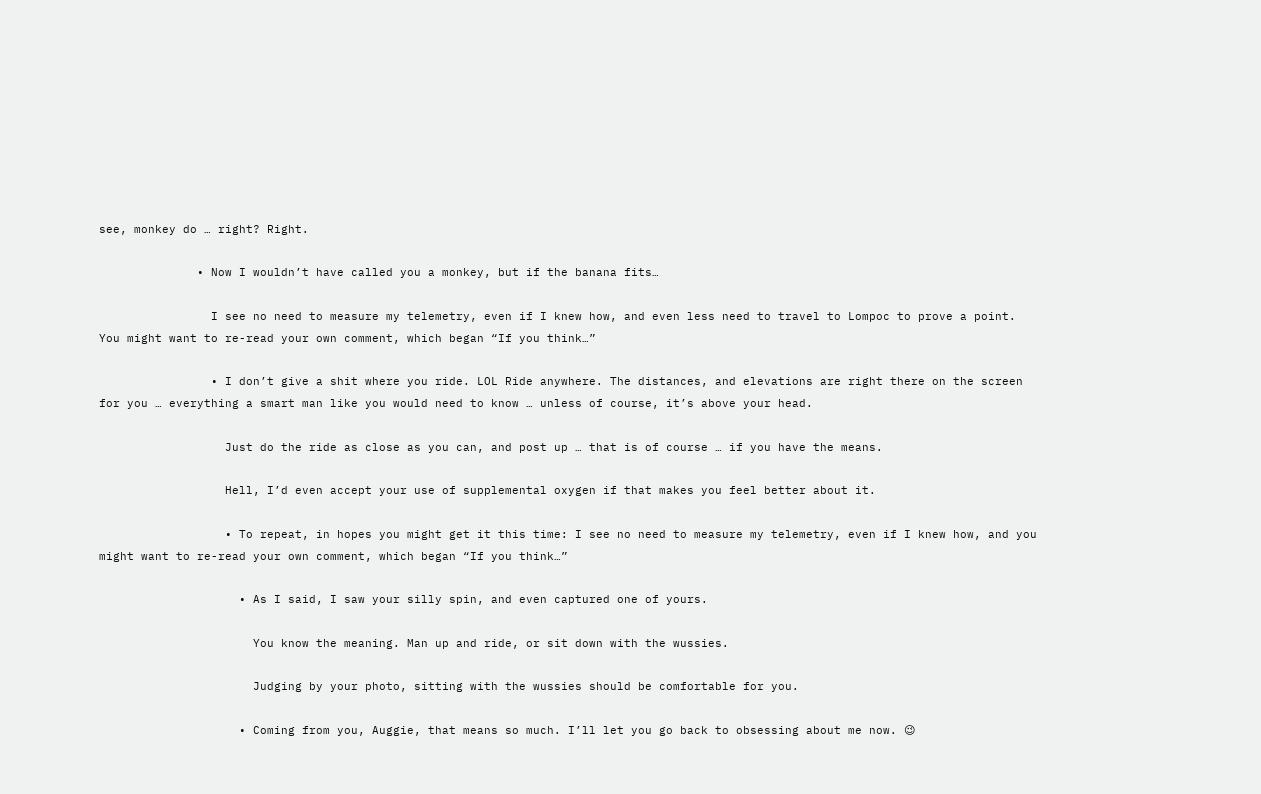see, monkey do … right? Right.

              • Now I wouldn’t have called you a monkey, but if the banana fits…

                I see no need to measure my telemetry, even if I knew how, and even less need to travel to Lompoc to prove a point. You might want to re-read your own comment, which began “If you think…”

                • I don’t give a shit where you ride. LOL Ride anywhere. The distances, and elevations are right there on the screen for you … everything a smart man like you would need to know … unless of course, it’s above your head.

                  Just do the ride as close as you can, and post up … that is of course … if you have the means.

                  Hell, I’d even accept your use of supplemental oxygen if that makes you feel better about it.

                  • To repeat, in hopes you might get it this time: I see no need to measure my telemetry, even if I knew how, and you might want to re-read your own comment, which began “If you think…”

                    • As I said, I saw your silly spin, and even captured one of yours.

                      You know the meaning. Man up and ride, or sit down with the wussies.

                      Judging by your photo, sitting with the wussies should be comfortable for you.

                    • Coming from you, Auggie, that means so much. I’ll let you go back to obsessing about me now. 😉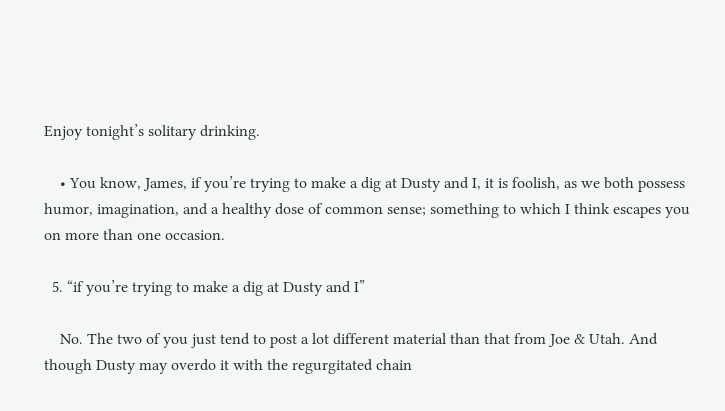Enjoy tonight’s solitary drinking.

    • You know, James, if you’re trying to make a dig at Dusty and I, it is foolish, as we both possess humor, imagination, and a healthy dose of common sense; something to which I think escapes you on more than one occasion.

  5. “if you’re trying to make a dig at Dusty and I”

    No. The two of you just tend to post a lot different material than that from Joe & Utah. And though Dusty may overdo it with the regurgitated chain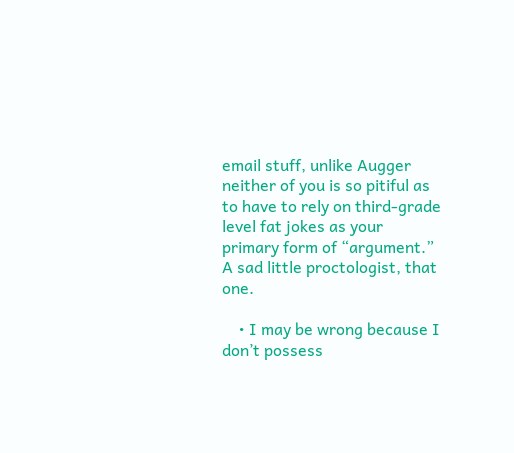email stuff, unlike Augger neither of you is so pitiful as to have to rely on third-grade level fat jokes as your primary form of “argument.” A sad little proctologist, that one.

    • I may be wrong because I don’t possess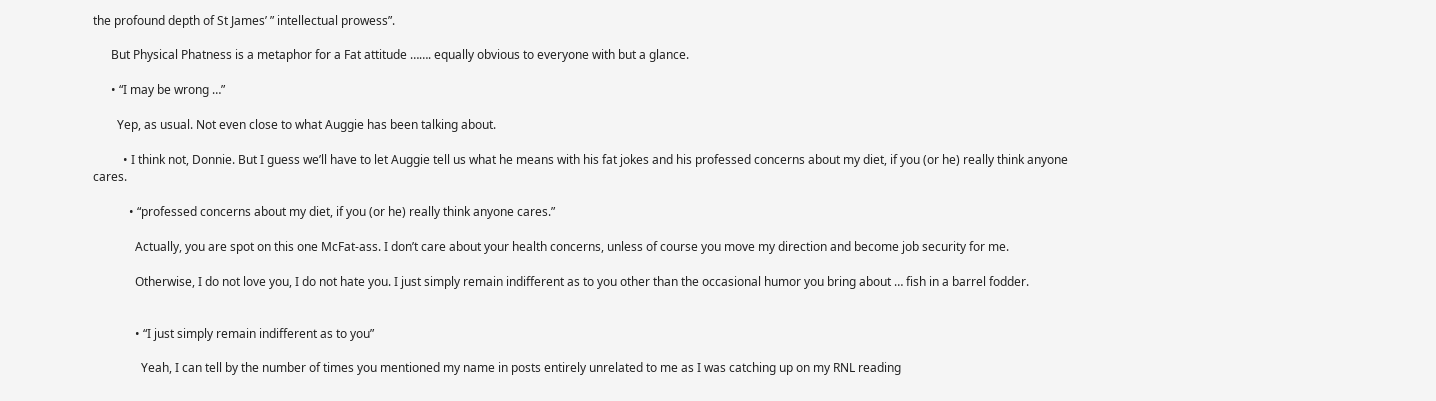the profound depth of St James’ ” intellectual prowess”.

      But Physical Phatness is a metaphor for a Fat attitude ……. equally obvious to everyone with but a glance.

      • “I may be wrong …”

        Yep, as usual. Not even close to what Auggie has been talking about.

          • I think not, Donnie. But I guess we’ll have to let Auggie tell us what he means with his fat jokes and his professed concerns about my diet, if you (or he) really think anyone cares.

            • “professed concerns about my diet, if you (or he) really think anyone cares.”

              Actually, you are spot on this one McFat-ass. I don’t care about your health concerns, unless of course you move my direction and become job security for me.

              Otherwise, I do not love you, I do not hate you. I just simply remain indifferent as to you other than the occasional humor you bring about … fish in a barrel fodder.


              • “I just simply remain indifferent as to you”

                Yeah, I can tell by the number of times you mentioned my name in posts entirely unrelated to me as I was catching up on my RNL reading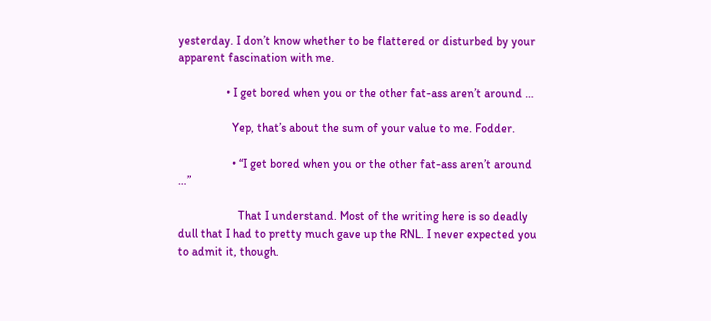yesterday. I don’t know whether to be flattered or disturbed by your apparent fascination with me.

                • I get bored when you or the other fat-ass aren’t around …

                  Yep, that’s about the sum of your value to me. Fodder.

                  • “I get bored when you or the other fat-ass aren’t around …”

                    That I understand. Most of the writing here is so deadly dull that I had to pretty much gave up the RNL. I never expected you to admit it, though.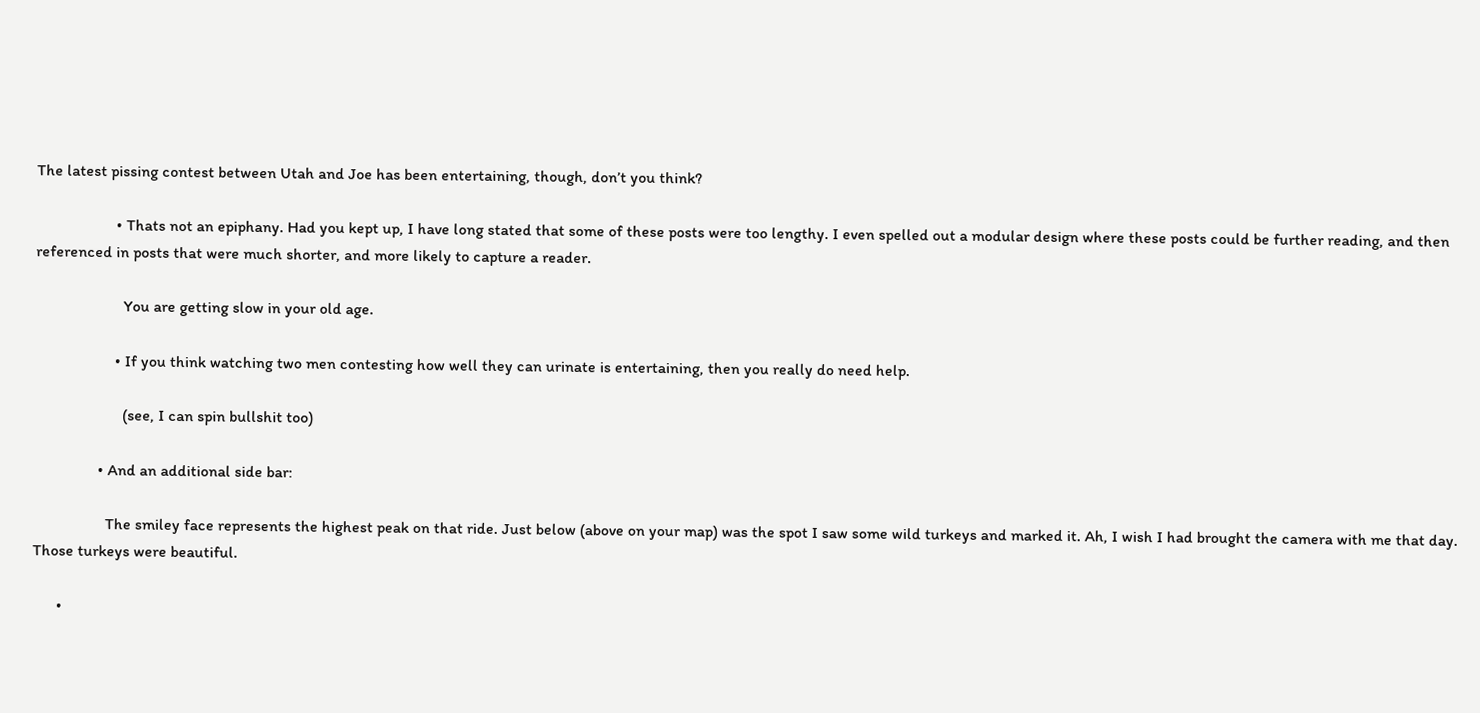The latest pissing contest between Utah and Joe has been entertaining, though, don’t you think?

                    • Thats not an epiphany. Had you kept up, I have long stated that some of these posts were too lengthy. I even spelled out a modular design where these posts could be further reading, and then referenced in posts that were much shorter, and more likely to capture a reader.

                      You are getting slow in your old age.

                    • If you think watching two men contesting how well they can urinate is entertaining, then you really do need help.

                      (see, I can spin bullshit too)

                • And an additional side bar:

                  The smiley face represents the highest peak on that ride. Just below (above on your map) was the spot I saw some wild turkeys and marked it. Ah, I wish I had brought the camera with me that day. Those turkeys were beautiful.

      •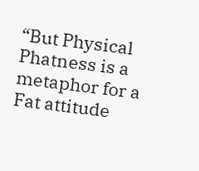“But Physical Phatness is a metaphor for a Fat attitude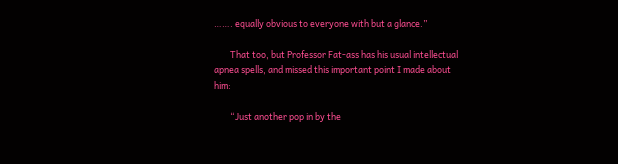……. equally obvious to everyone with but a glance.”

        That too, but Professor Fat-ass has his usual intellectual apnea spells, and missed this important point I made about him:

        “Just another pop in by the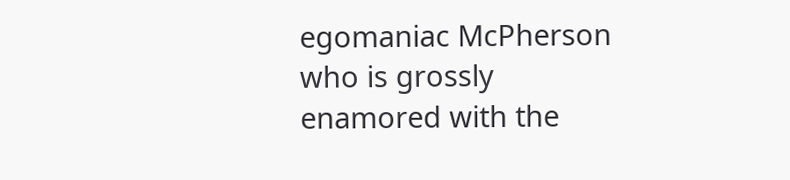egomaniac McPherson who is grossly enamored with the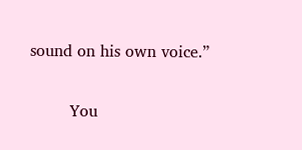sound on his own voice.”

        You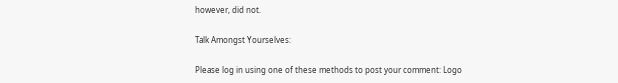however, did not.

Talk Amongst Yourselves:

Please log in using one of these methods to post your comment: Logo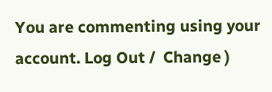You are commenting using your account. Log Out /  Change )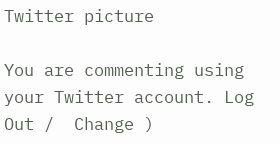Twitter picture

You are commenting using your Twitter account. Log Out /  Change )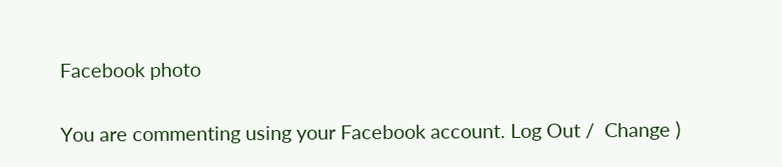Facebook photo

You are commenting using your Facebook account. Log Out /  Change )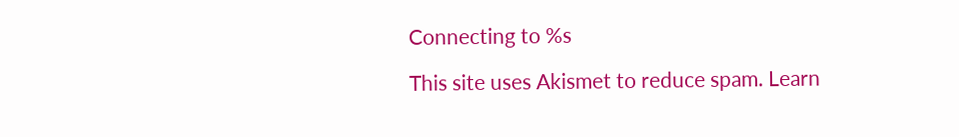Connecting to %s

This site uses Akismet to reduce spam. Learn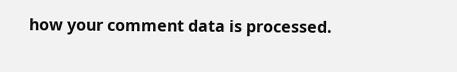how your comment data is processed.